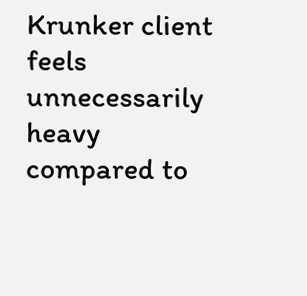Krunker client feels unnecessarily heavy compared to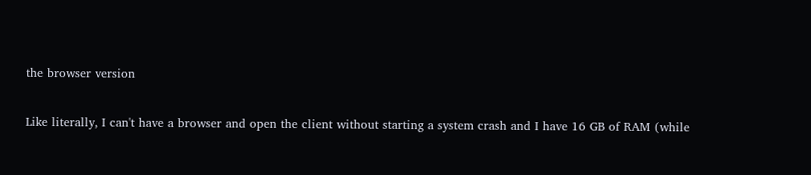the browser version

Like literally, I can't have a browser and open the client without starting a system crash and I have 16 GB of RAM (while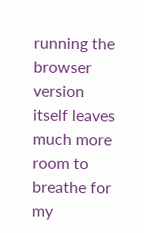running the browser version itself leaves much more room to breathe for my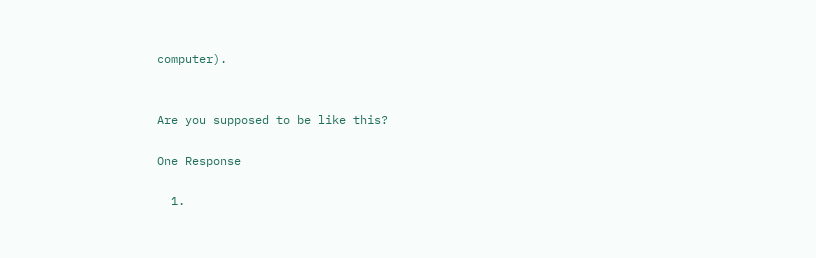computer).


Are you supposed to be like this?

One Response

  1.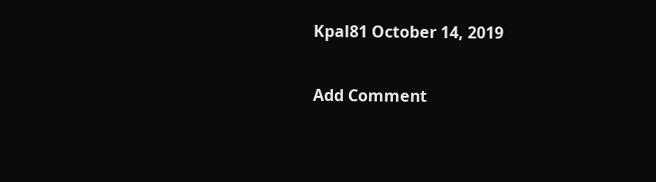Kpal81 October 14, 2019

Add Comment